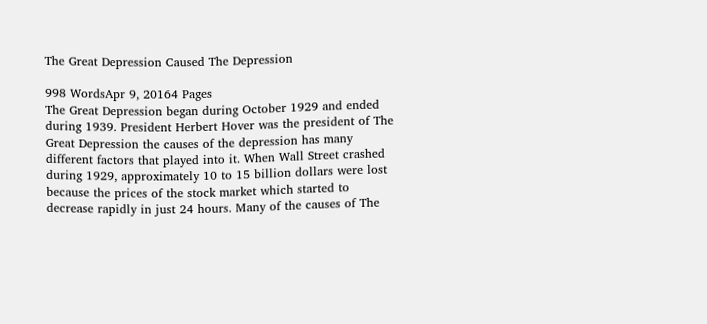The Great Depression Caused The Depression

998 WordsApr 9, 20164 Pages
The Great Depression began during October 1929 and ended during 1939. President Herbert Hover was the president of The Great Depression the causes of the depression has many different factors that played into it. When Wall Street crashed during 1929, approximately 10 to 15 billion dollars were lost because the prices of the stock market which started to decrease rapidly in just 24 hours. Many of the causes of The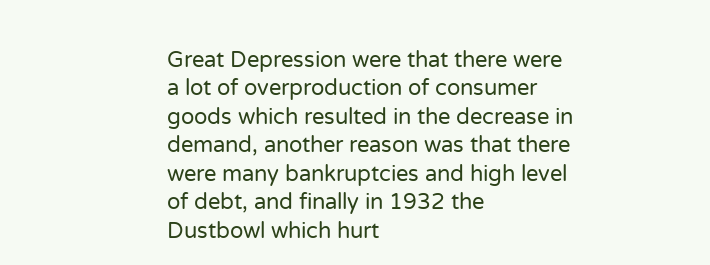Great Depression were that there were a lot of overproduction of consumer goods which resulted in the decrease in demand, another reason was that there were many bankruptcies and high level of debt, and finally in 1932 the Dustbowl which hurt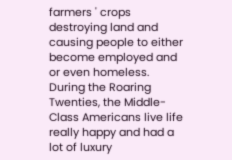farmers ' crops destroying land and causing people to either become employed and or even homeless. During the Roaring Twenties, the Middle-Class Americans live life really happy and had a lot of luxury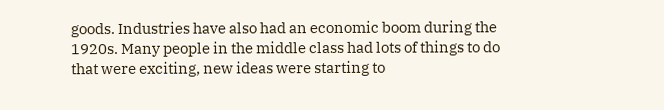goods. Industries have also had an economic boom during the 1920s. Many people in the middle class had lots of things to do that were exciting, new ideas were starting to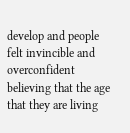develop and people felt invincible and overconfident believing that the age that they are living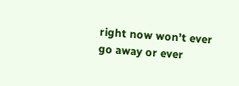right now won’t ever go away or ever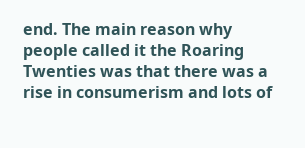end. The main reason why people called it the Roaring Twenties was that there was a rise in consumerism and lots of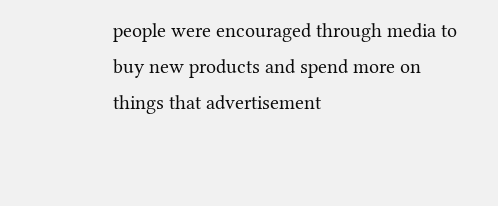people were encouraged through media to buy new products and spend more on things that advertisement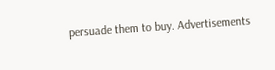persuade them to buy. Advertisements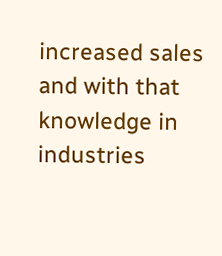increased sales and with that knowledge in industries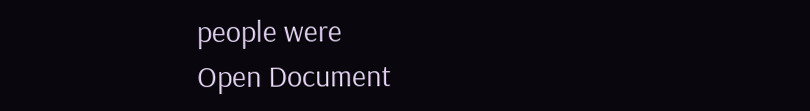people were
Open Document